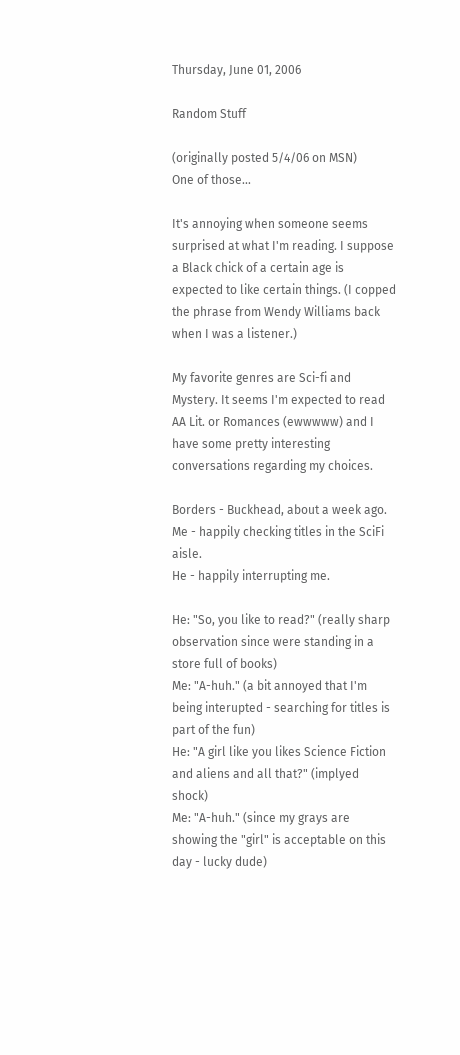Thursday, June 01, 2006

Random Stuff

(originally posted 5/4/06 on MSN)
One of those...

It's annoying when someone seems surprised at what I'm reading. I suppose a Black chick of a certain age is expected to like certain things. (I copped the phrase from Wendy Williams back when I was a listener.)

My favorite genres are Sci-fi and Mystery. It seems I'm expected to read AA Lit. or Romances (ewwwww) and I have some pretty interesting conversations regarding my choices.

Borders - Buckhead, about a week ago.
Me - happily checking titles in the SciFi aisle.
He - happily interrupting me.

He: "So, you like to read?" (really sharp observation since were standing in a store full of books)
Me: "A-huh." (a bit annoyed that I'm being interupted - searching for titles is part of the fun)
He: "A girl like you likes Science Fiction and aliens and all that?" (implyed shock)
Me: "A-huh." (since my grays are showing the "girl" is acceptable on this day - lucky dude)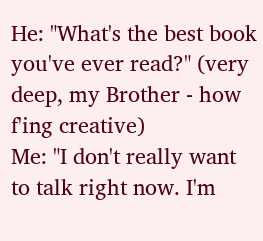He: "What's the best book you've ever read?" (very deep, my Brother - how f'ing creative)
Me: "I don't really want to talk right now. I'm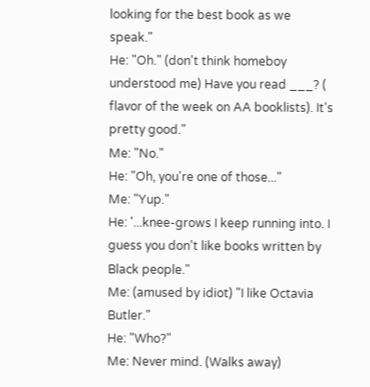looking for the best book as we speak."
He: "Oh." (don't think homeboy understood me) Have you read ___? ( flavor of the week on AA booklists). It's pretty good."
Me: "No."
He: "Oh, you're one of those..."
Me: "Yup."
He: '...knee-grows I keep running into. I guess you don't like books written by Black people."
Me: (amused by idiot) "I like Octavia Butler."
He: "Who?"
Me: Never mind. (Walks away)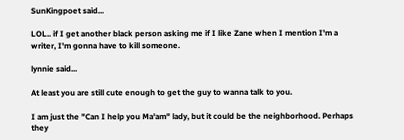SunKingpoet said...

LOL.. if I get another black person asking me if I like Zane when I mention I'm a writer, I'm gonna have to kill someone.

lynnie said...

At least you are still cute enough to get the guy to wanna talk to you.

I am just the "Can I help you Ma'am" lady, but it could be the neighborhood. Perhaps they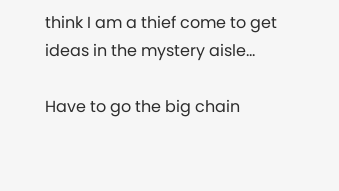think I am a thief come to get ideas in the mystery aisle...

Have to go the big chain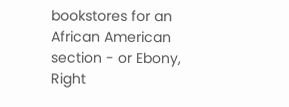bookstores for an African American section - or Ebony, Right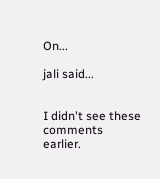On...

jali said...


I didn't see these comments earlier.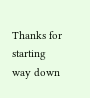Thanks for starting way down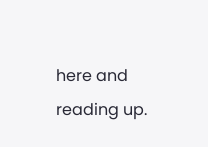here and reading up.